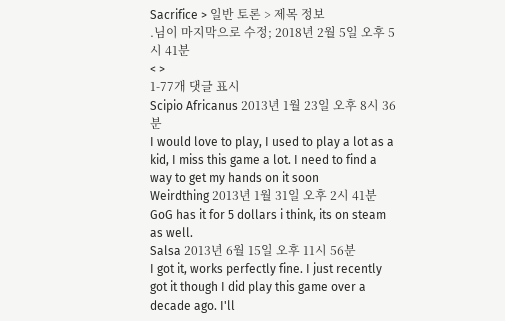Sacrifice > 일반 토론 > 제목 정보
.님이 마지막으로 수정; 2018년 2월 5일 오후 5시 41분
< >
1-77개 댓글 표시
Scipio Africanus 2013년 1월 23일 오후 8시 36분
I would love to play, I used to play a lot as a kid, I miss this game a lot. I need to find a way to get my hands on it soon
Weirdthing 2013년 1월 31일 오후 2시 41분
GoG has it for 5 dollars i think, its on steam as well.
Salsa 2013년 6월 15일 오후 11시 56분
I got it, works perfectly fine. I just recently got it though I did play this game over a decade ago. I'll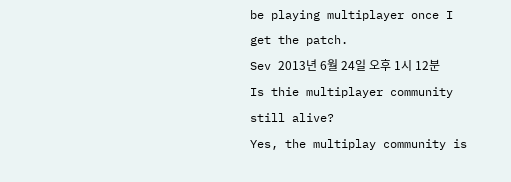be playing multiplayer once I get the patch.
Sev 2013년 6월 24일 오후 1시 12분
Is thie multiplayer community still alive?
Yes, the multiplay community is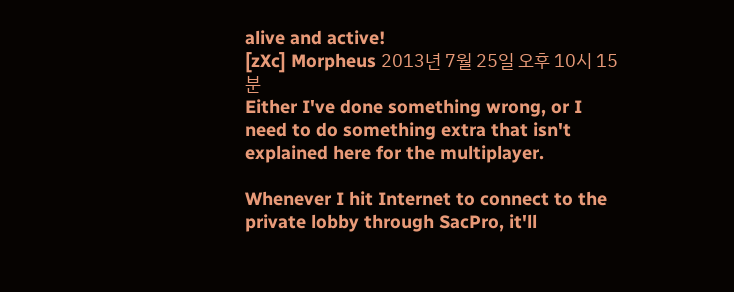alive and active!
[zXc] Morpheus 2013년 7월 25일 오후 10시 15분
Either I've done something wrong, or I need to do something extra that isn't explained here for the multiplayer.

Whenever I hit Internet to connect to the private lobby through SacPro, it'll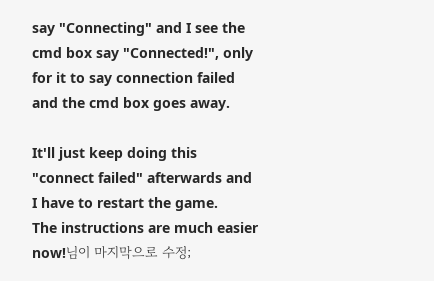say "Connecting" and I see the cmd box say "Connected!", only for it to say connection failed and the cmd box goes away.

It'll just keep doing this "connect failed" afterwards and I have to restart the game.
The instructions are much easier now!님이 마지막으로 수정;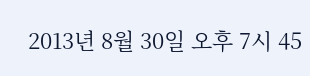2013년 8월 30일 오후 7시 45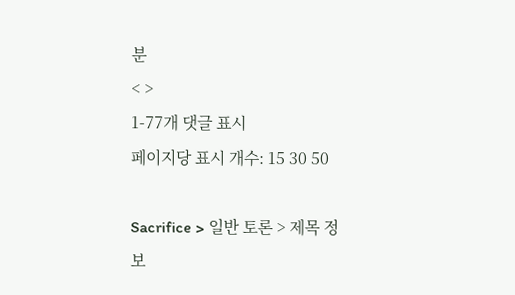분
< >
1-77개 댓글 표시
페이지당 표시 개수: 15 30 50

Sacrifice > 일반 토론 > 제목 정보